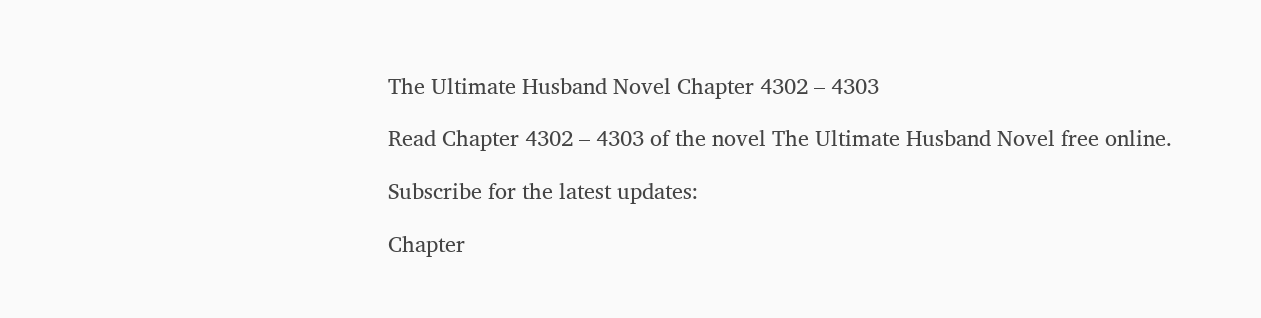The Ultimate Husband Novel Chapter 4302 – 4303

Read Chapter 4302 – 4303 of the novel The Ultimate Husband Novel free online.

Subscribe for the latest updates:

Chapter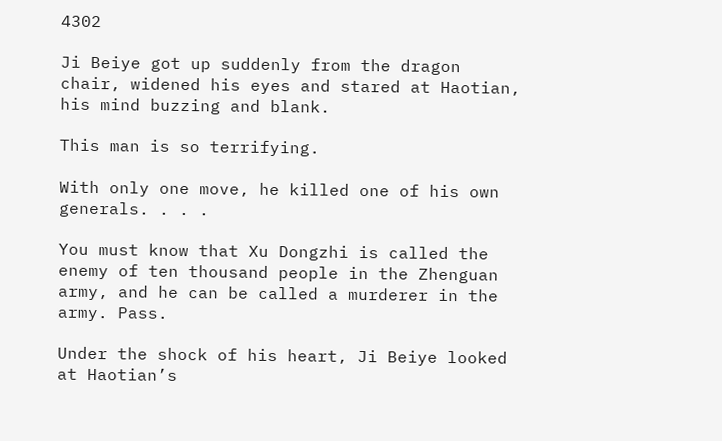4302

Ji Beiye got up suddenly from the dragon chair, widened his eyes and stared at Haotian, his mind buzzing and blank.

This man is so terrifying.

With only one move, he killed one of his own generals. . . .

You must know that Xu Dongzhi is called the enemy of ten thousand people in the Zhenguan army, and he can be called a murderer in the army. Pass.

Under the shock of his heart, Ji Beiye looked at Haotian’s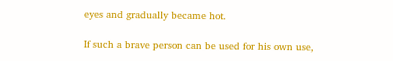eyes and gradually became hot.

If such a brave person can be used for his own use,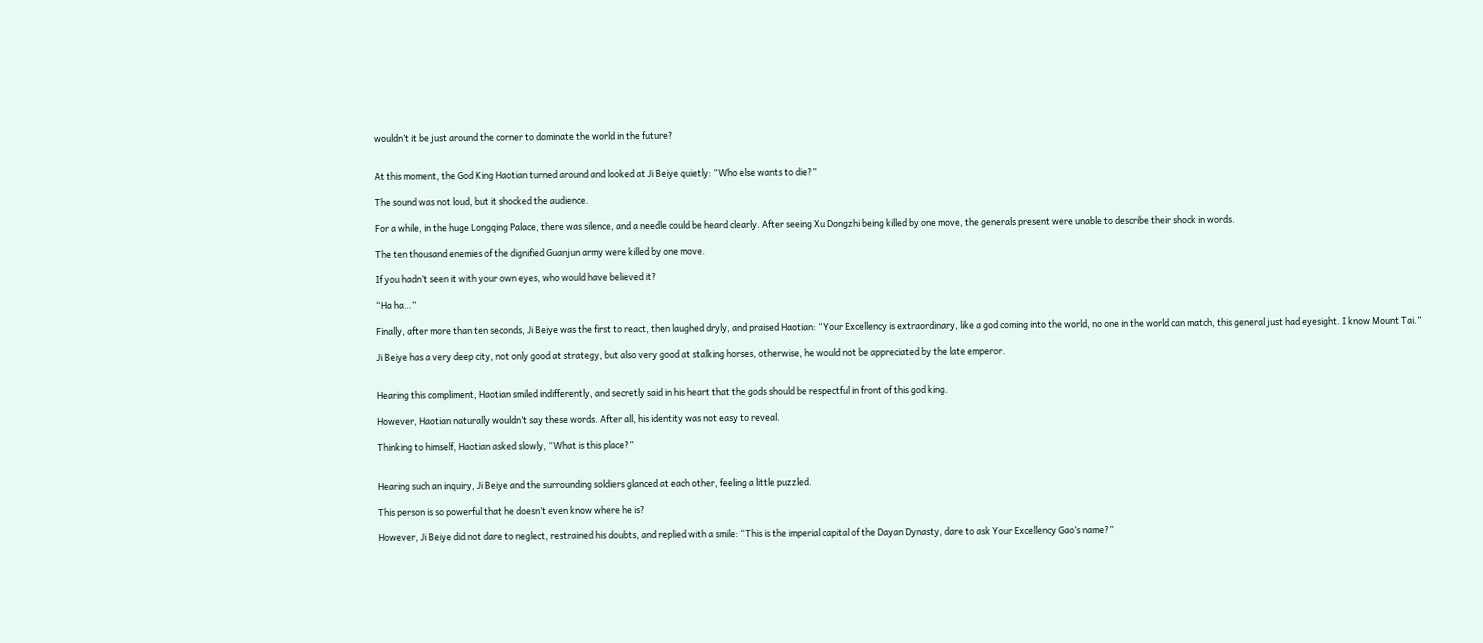wouldn’t it be just around the corner to dominate the world in the future?


At this moment, the God King Haotian turned around and looked at Ji Beiye quietly: “Who else wants to die?”

The sound was not loud, but it shocked the audience.

For a while, in the huge Longqing Palace, there was silence, and a needle could be heard clearly. After seeing Xu Dongzhi being killed by one move, the generals present were unable to describe their shock in words.

The ten thousand enemies of the dignified Guanjun army were killed by one move.

If you hadn’t seen it with your own eyes, who would have believed it?

“Ha ha…”

Finally, after more than ten seconds, Ji Beiye was the first to react, then laughed dryly, and praised Haotian: “Your Excellency is extraordinary, like a god coming into the world, no one in the world can match, this general just had eyesight. I know Mount Tai.”

Ji Beiye has a very deep city, not only good at strategy, but also very good at stalking horses, otherwise, he would not be appreciated by the late emperor.


Hearing this compliment, Haotian smiled indifferently, and secretly said in his heart that the gods should be respectful in front of this god king.

However, Haotian naturally wouldn’t say these words. After all, his identity was not easy to reveal.

Thinking to himself, Haotian asked slowly, “What is this place?”


Hearing such an inquiry, Ji Beiye and the surrounding soldiers glanced at each other, feeling a little puzzled.

This person is so powerful that he doesn’t even know where he is?

However, Ji Beiye did not dare to neglect, restrained his doubts, and replied with a smile: “This is the imperial capital of the Dayan Dynasty, dare to ask Your Excellency Gao’s name?”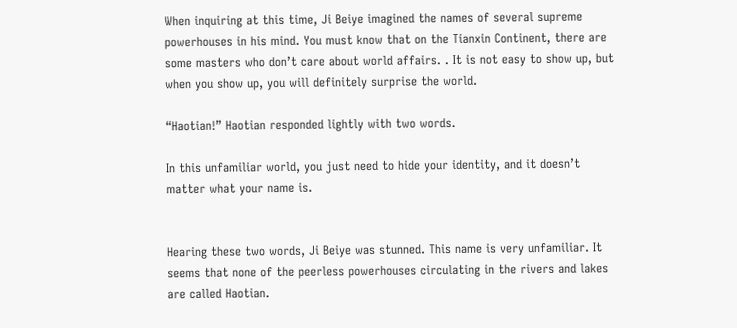When inquiring at this time, Ji Beiye imagined the names of several supreme powerhouses in his mind. You must know that on the Tianxin Continent, there are some masters who don’t care about world affairs. . It is not easy to show up, but when you show up, you will definitely surprise the world.

“Haotian!” Haotian responded lightly with two words.

In this unfamiliar world, you just need to hide your identity, and it doesn’t matter what your name is.


Hearing these two words, Ji Beiye was stunned. This name is very unfamiliar. It seems that none of the peerless powerhouses circulating in the rivers and lakes are called Haotian.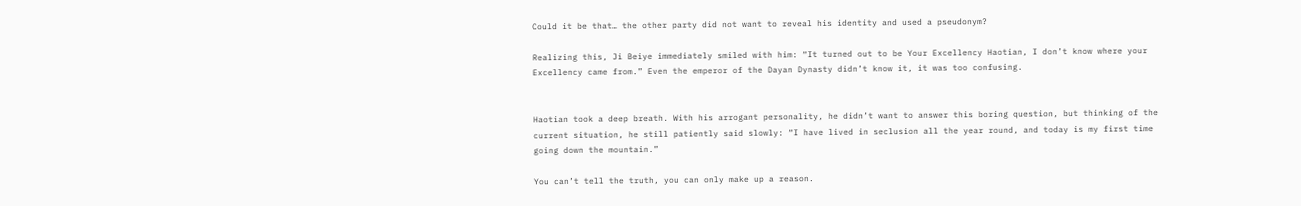Could it be that… the other party did not want to reveal his identity and used a pseudonym?

Realizing this, Ji Beiye immediately smiled with him: “It turned out to be Your Excellency Haotian, I don’t know where your Excellency came from.” Even the emperor of the Dayan Dynasty didn’t know it, it was too confusing.


Haotian took a deep breath. With his arrogant personality, he didn’t want to answer this boring question, but thinking of the current situation, he still patiently said slowly: “I have lived in seclusion all the year round, and today is my first time going down the mountain.”

You can’t tell the truth, you can only make up a reason.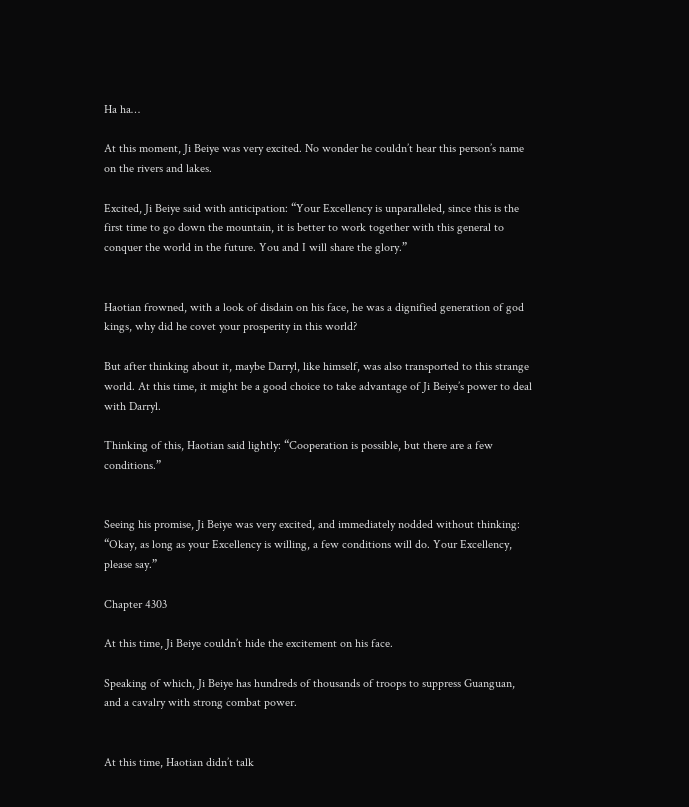Ha ha…

At this moment, Ji Beiye was very excited. No wonder he couldn’t hear this person’s name on the rivers and lakes.

Excited, Ji Beiye said with anticipation: “Your Excellency is unparalleled, since this is the first time to go down the mountain, it is better to work together with this general to conquer the world in the future. You and I will share the glory.”


Haotian frowned, with a look of disdain on his face, he was a dignified generation of god kings, why did he covet your prosperity in this world?

But after thinking about it, maybe Darryl, like himself, was also transported to this strange world. At this time, it might be a good choice to take advantage of Ji Beiye’s power to deal with Darryl.

Thinking of this, Haotian said lightly: “Cooperation is possible, but there are a few conditions.”


Seeing his promise, Ji Beiye was very excited, and immediately nodded without thinking: “Okay, as long as your Excellency is willing, a few conditions will do. Your Excellency, please say.”

Chapter 4303

At this time, Ji Beiye couldn’t hide the excitement on his face.

Speaking of which, Ji Beiye has hundreds of thousands of troops to suppress Guanguan, and a cavalry with strong combat power.


At this time, Haotian didn’t talk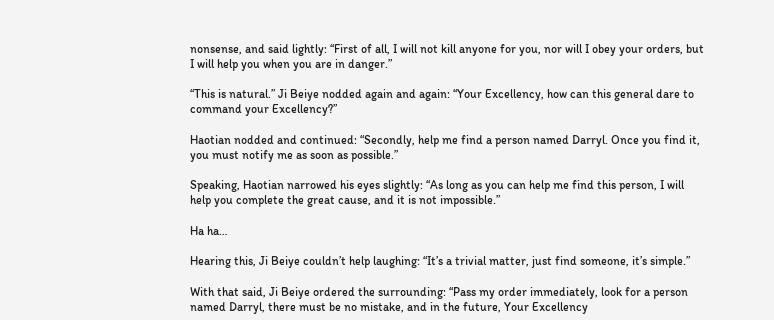nonsense, and said lightly: “First of all, I will not kill anyone for you, nor will I obey your orders, but I will help you when you are in danger.”

“This is natural.” Ji Beiye nodded again and again: “Your Excellency, how can this general dare to command your Excellency?”

Haotian nodded and continued: “Secondly, help me find a person named Darryl. Once you find it, you must notify me as soon as possible.”

Speaking, Haotian narrowed his eyes slightly: “As long as you can help me find this person, I will help you complete the great cause, and it is not impossible.”

Ha ha…

Hearing this, Ji Beiye couldn’t help laughing: “It’s a trivial matter, just find someone, it’s simple.”

With that said, Ji Beiye ordered the surrounding: “Pass my order immediately, look for a person named Darryl, there must be no mistake, and in the future, Your Excellency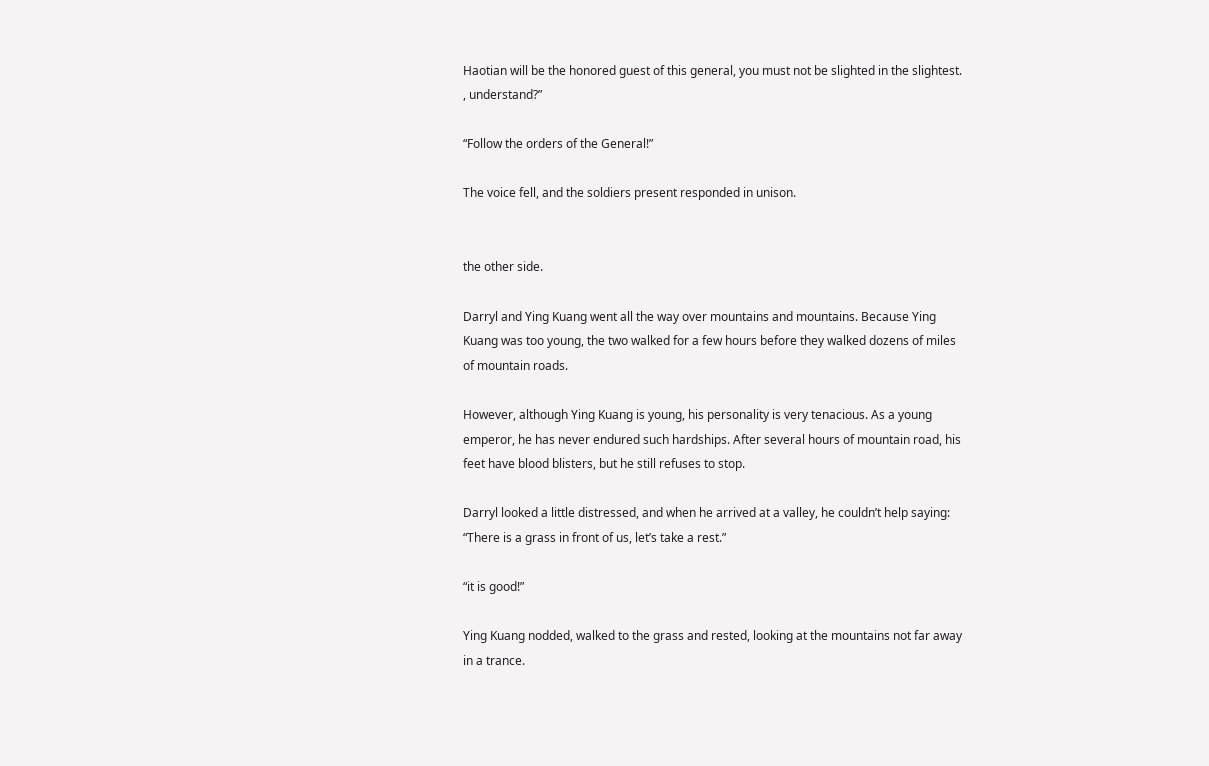Haotian will be the honored guest of this general, you must not be slighted in the slightest. , understand?”

“Follow the orders of the General!”

The voice fell, and the soldiers present responded in unison.


the other side.

Darryl and Ying Kuang went all the way over mountains and mountains. Because Ying Kuang was too young, the two walked for a few hours before they walked dozens of miles of mountain roads.

However, although Ying Kuang is young, his personality is very tenacious. As a young emperor, he has never endured such hardships. After several hours of mountain road, his feet have blood blisters, but he still refuses to stop.

Darryl looked a little distressed, and when he arrived at a valley, he couldn’t help saying: “There is a grass in front of us, let’s take a rest.”

“it is good!”

Ying Kuang nodded, walked to the grass and rested, looking at the mountains not far away in a trance.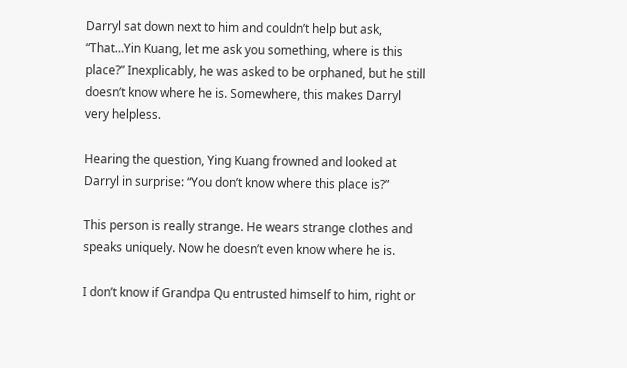Darryl sat down next to him and couldn’t help but ask, “That…Yin Kuang, let me ask you something, where is this place?” Inexplicably, he was asked to be orphaned, but he still doesn’t know where he is. Somewhere, this makes Darryl very helpless.

Hearing the question, Ying Kuang frowned and looked at Darryl in surprise: “You don’t know where this place is?”

This person is really strange. He wears strange clothes and speaks uniquely. Now he doesn’t even know where he is.

I don’t know if Grandpa Qu entrusted himself to him, right or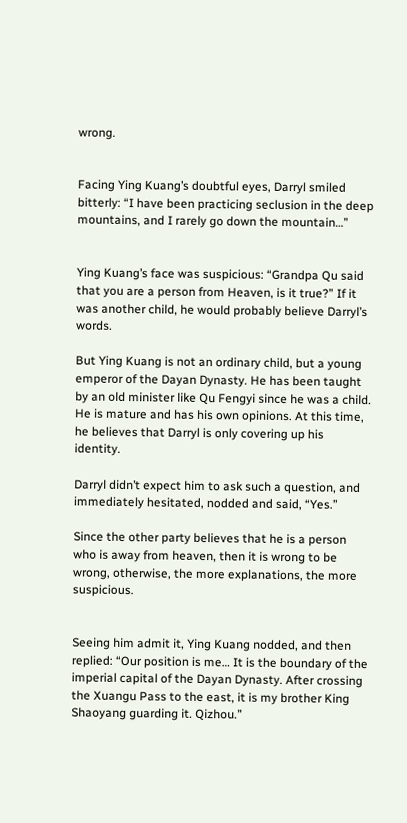wrong.


Facing Ying Kuang’s doubtful eyes, Darryl smiled bitterly: “I have been practicing seclusion in the deep mountains, and I rarely go down the mountain…”


Ying Kuang’s face was suspicious: “Grandpa Qu said that you are a person from Heaven, is it true?” If it was another child, he would probably believe Darryl’s words.

But Ying Kuang is not an ordinary child, but a young emperor of the Dayan Dynasty. He has been taught by an old minister like Qu Fengyi since he was a child. He is mature and has his own opinions. At this time, he believes that Darryl is only covering up his identity.

Darryl didn’t expect him to ask such a question, and immediately hesitated, nodded and said, “Yes.”

Since the other party believes that he is a person who is away from heaven, then it is wrong to be wrong, otherwise, the more explanations, the more suspicious.


Seeing him admit it, Ying Kuang nodded, and then replied: “Our position is me… It is the boundary of the imperial capital of the Dayan Dynasty. After crossing the Xuangu Pass to the east, it is my brother King Shaoyang guarding it. Qizhou.”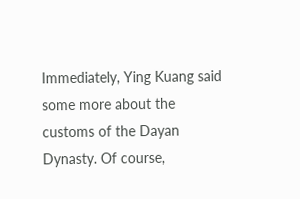Immediately, Ying Kuang said some more about the customs of the Dayan Dynasty. Of course,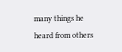many things he heard from others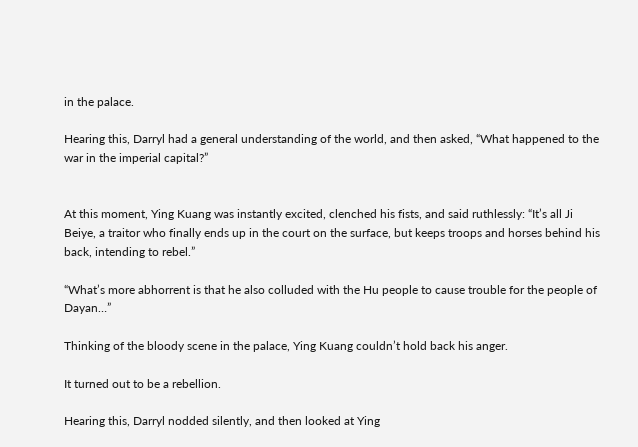in the palace.

Hearing this, Darryl had a general understanding of the world, and then asked, “What happened to the war in the imperial capital?”


At this moment, Ying Kuang was instantly excited, clenched his fists, and said ruthlessly: “It’s all Ji Beiye, a traitor who finally ends up in the court on the surface, but keeps troops and horses behind his back, intending to rebel.”

“What’s more abhorrent is that he also colluded with the Hu people to cause trouble for the people of Dayan…”

Thinking of the bloody scene in the palace, Ying Kuang couldn’t hold back his anger.

It turned out to be a rebellion.

Hearing this, Darryl nodded silently, and then looked at Ying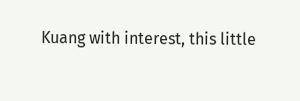Kuang with interest, this little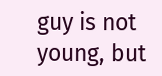guy is not young, but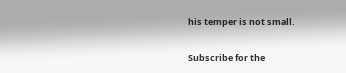his temper is not small.

Subscribe for the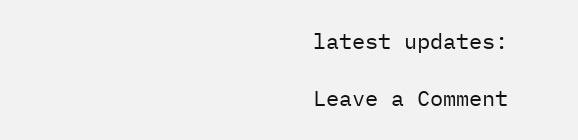latest updates:

Leave a Comment